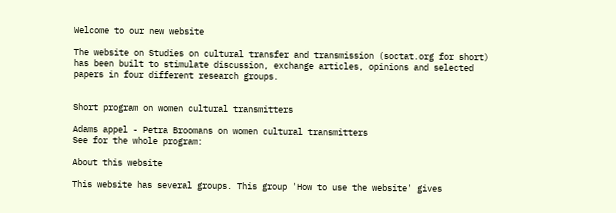Welcome to our new website

The website on Studies on cultural transfer and transmission (soctat.org for short) has been built to stimulate discussion, exchange articles, opinions and selected papers in four different research groups.


Short program on women cultural transmitters

Adams appel - Petra Broomans on women cultural transmitters
See for the whole program:

About this website

This website has several groups. This group 'How to use the website' gives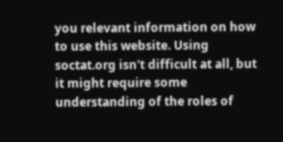you relevant information on how to use this website. Using soctat.org isn't difficult at all, but it might require some understanding of the roles of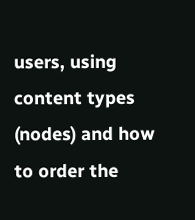users, using content types (nodes) and how to order the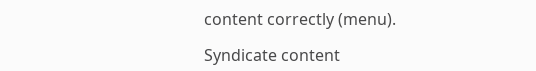content correctly (menu).

Syndicate content